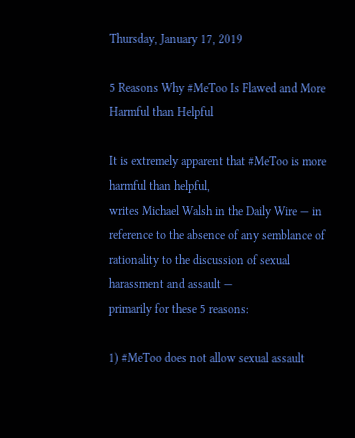Thursday, January 17, 2019

5 Reasons Why #MeToo Is Flawed and More Harmful than Helpful

It is extremely apparent that #MeToo is more harmful than helpful,
writes Michael Walsh in the Daily Wire — in reference to the absence of any semblance of rationality to the discussion of sexual harassment and assault —
primarily for these 5 reasons:

1) #MeToo does not allow sexual assault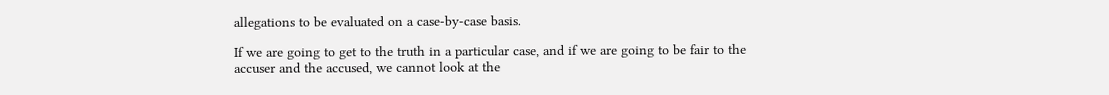allegations to be evaluated on a case-by-case basis.

If we are going to get to the truth in a particular case, and if we are going to be fair to the accuser and the accused, we cannot look at the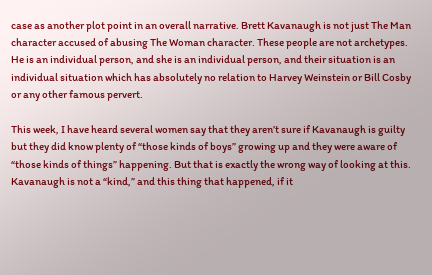case as another plot point in an overall narrative. Brett Kavanaugh is not just The Man character accused of abusing The Woman character. These people are not archetypes. He is an individual person, and she is an individual person, and their situation is an individual situation which has absolutely no relation to Harvey Weinstein or Bill Cosby or any other famous pervert.

This week, I have heard several women say that they aren’t sure if Kavanaugh is guilty but they did know plenty of “those kinds of boys” growing up and they were aware of “those kinds of things” happening. But that is exactly the wrong way of looking at this. Kavanaugh is not a “kind,” and this thing that happened, if it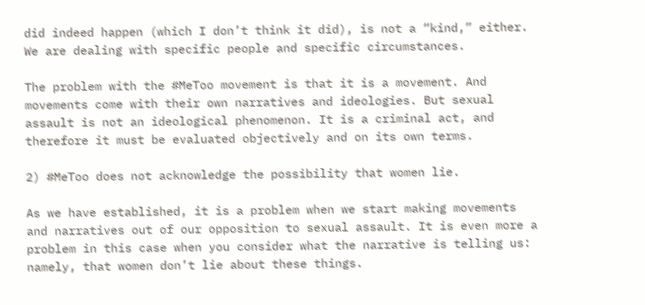did indeed happen (which I don’t think it did), is not a “kind,” either. We are dealing with specific people and specific circumstances.

The problem with the #MeToo movement is that it is a movement. And movements come with their own narratives and ideologies. But sexual assault is not an ideological phenomenon. It is a criminal act, and therefore it must be evaluated objectively and on its own terms.

2) #MeToo does not acknowledge the possibility that women lie.

As we have established, it is a problem when we start making movements and narratives out of our opposition to sexual assault. It is even more a problem in this case when you consider what the narrative is telling us: namely, that women don’t lie about these things.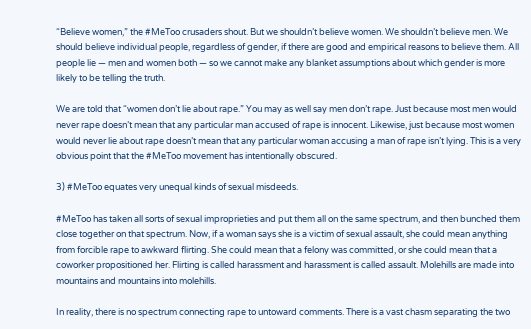“Believe women,” the #MeToo crusaders shout. But we shouldn’t believe women. We shouldn’t believe men. We should believe individual people, regardless of gender, if there are good and empirical reasons to believe them. All people lie — men and women both — so we cannot make any blanket assumptions about which gender is more likely to be telling the truth.

We are told that “women don’t lie about rape.” You may as well say men don’t rape. Just because most men would never rape doesn’t mean that any particular man accused of rape is innocent. Likewise, just because most women would never lie about rape doesn’t mean that any particular woman accusing a man of rape isn’t lying. This is a very obvious point that the #MeToo movement has intentionally obscured.

3) #MeToo equates very unequal kinds of sexual misdeeds.

#MeToo has taken all sorts of sexual improprieties and put them all on the same spectrum, and then bunched them close together on that spectrum. Now, if a woman says she is a victim of sexual assault, she could mean anything from forcible rape to awkward flirting. She could mean that a felony was committed, or she could mean that a coworker propositioned her. Flirting is called harassment and harassment is called assault. Molehills are made into mountains and mountains into molehills.

In reality, there is no spectrum connecting rape to untoward comments. There is a vast chasm separating the two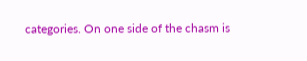categories. On one side of the chasm is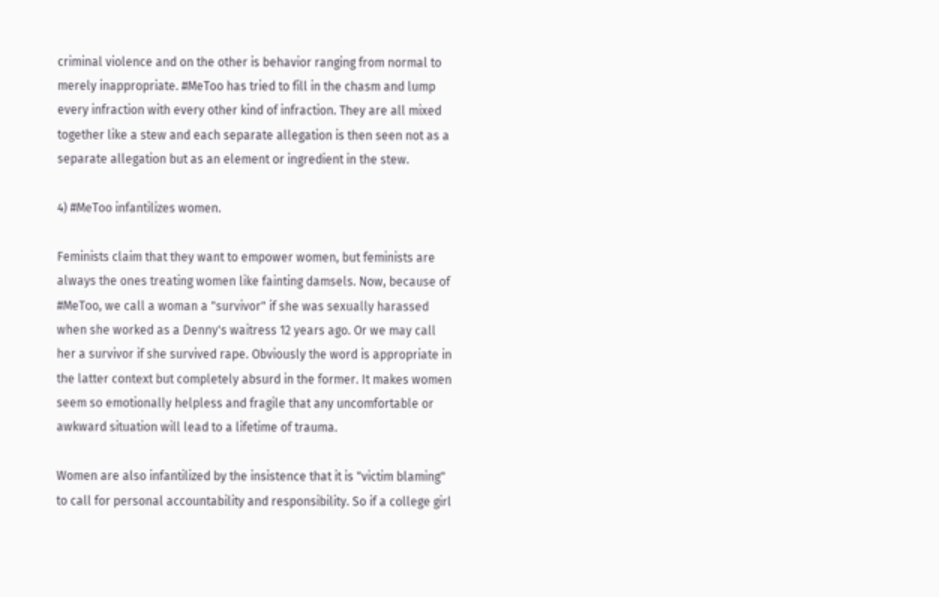criminal violence and on the other is behavior ranging from normal to merely inappropriate. #MeToo has tried to fill in the chasm and lump every infraction with every other kind of infraction. They are all mixed together like a stew and each separate allegation is then seen not as a separate allegation but as an element or ingredient in the stew.

4) #MeToo infantilizes women.

Feminists claim that they want to empower women, but feminists are always the ones treating women like fainting damsels. Now, because of #MeToo, we call a woman a "survivor" if she was sexually harassed when she worked as a Denny's waitress 12 years ago. Or we may call her a survivor if she survived rape. Obviously the word is appropriate in the latter context but completely absurd in the former. It makes women seem so emotionally helpless and fragile that any uncomfortable or awkward situation will lead to a lifetime of trauma.

Women are also infantilized by the insistence that it is "victim blaming" to call for personal accountability and responsibility. So if a college girl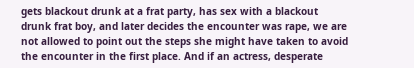gets blackout drunk at a frat party, has sex with a blackout drunk frat boy, and later decides the encounter was rape, we are not allowed to point out the steps she might have taken to avoid the encounter in the first place. And if an actress, desperate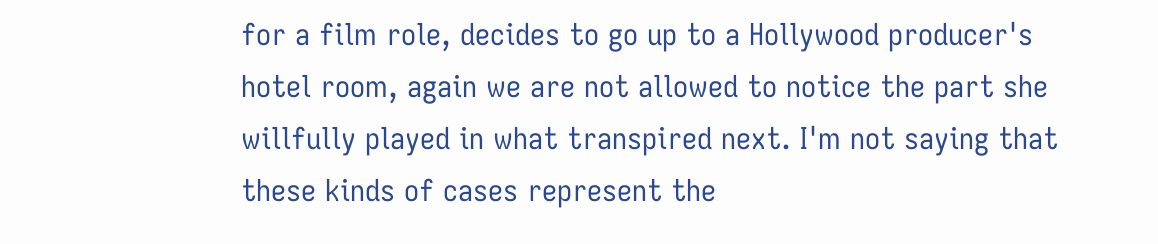for a film role, decides to go up to a Hollywood producer's hotel room, again we are not allowed to notice the part she willfully played in what transpired next. I'm not saying that these kinds of cases represent the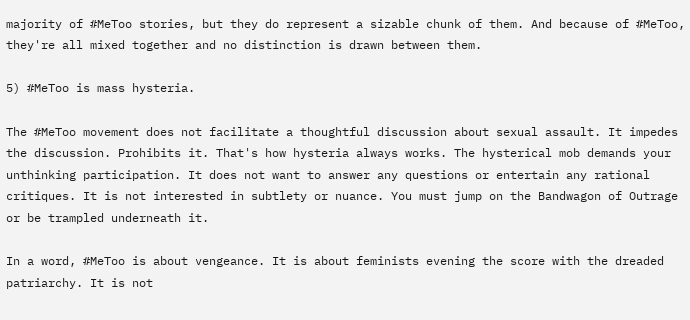majority of #MeToo stories, but they do represent a sizable chunk of them. And because of #MeToo, they're all mixed together and no distinction is drawn between them.

5) #MeToo is mass hysteria.

The #MeToo movement does not facilitate a thoughtful discussion about sexual assault. It impedes the discussion. Prohibits it. That's how hysteria always works. The hysterical mob demands your unthinking participation. It does not want to answer any questions or entertain any rational critiques. It is not interested in subtlety or nuance. You must jump on the Bandwagon of Outrage or be trampled underneath it.

In a word, #MeToo is about vengeance. It is about feminists evening the score with the dreaded patriarchy. It is not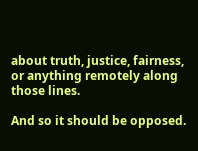about truth, justice, fairness, or anything remotely along those lines.

And so it should be opposed.